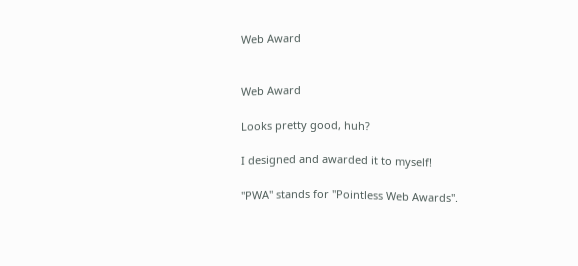Web Award


Web Award

Looks pretty good, huh?

I designed and awarded it to myself!

"PWA" stands for "Pointless Web Awards".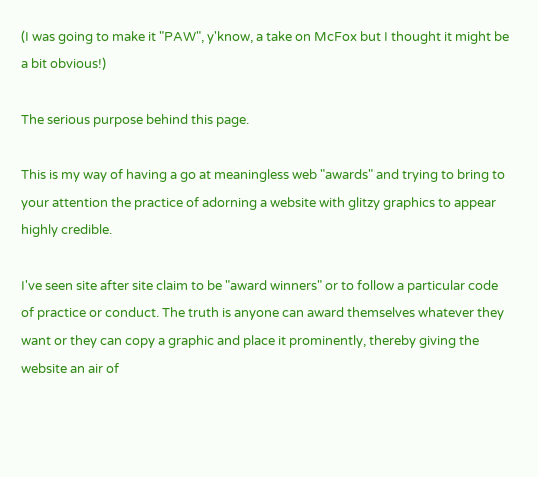(I was going to make it "PAW", y'know, a take on McFox but I thought it might be a bit obvious!)

The serious purpose behind this page.

This is my way of having a go at meaningless web "awards" and trying to bring to your attention the practice of adorning a website with glitzy graphics to appear highly credible.

I've seen site after site claim to be "award winners" or to follow a particular code of practice or conduct. The truth is anyone can award themselves whatever they want or they can copy a graphic and place it prominently, thereby giving the website an air of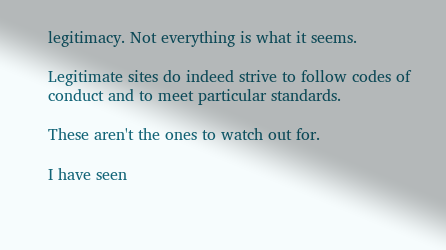legitimacy. Not everything is what it seems.

Legitimate sites do indeed strive to follow codes of conduct and to meet particular standards.

These aren't the ones to watch out for.

I have seen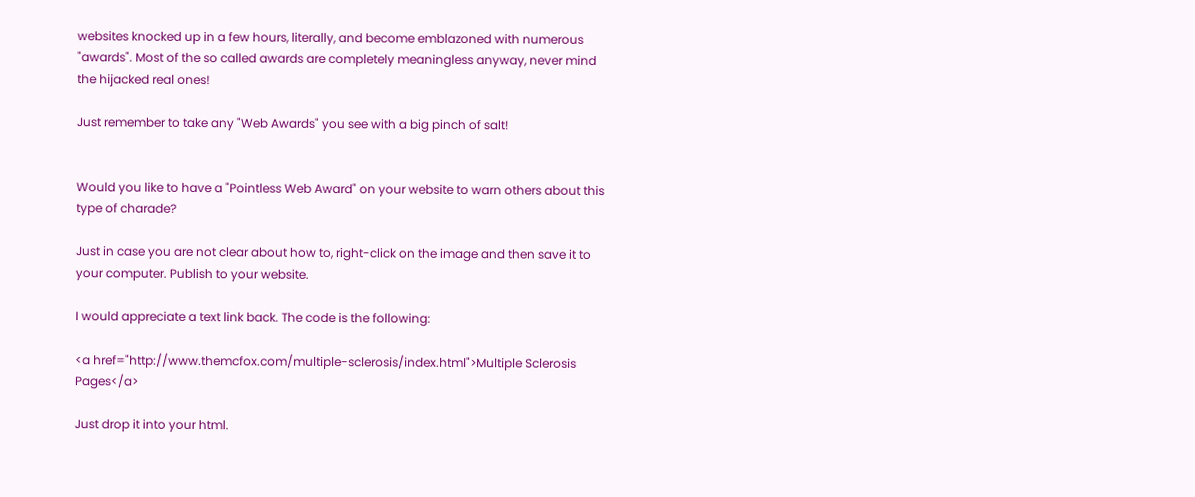websites knocked up in a few hours, literally, and become emblazoned with numerous "awards". Most of the so called awards are completely meaningless anyway, never mind the hijacked real ones!

Just remember to take any "Web Awards" you see with a big pinch of salt!


Would you like to have a "Pointless Web Award" on your website to warn others about this type of charade?

Just in case you are not clear about how to, right-click on the image and then save it to your computer. Publish to your website.

I would appreciate a text link back. The code is the following:

<a href="http://www.themcfox.com/multiple-sclerosis/index.html">Multiple Sclerosis Pages</a>

Just drop it into your html.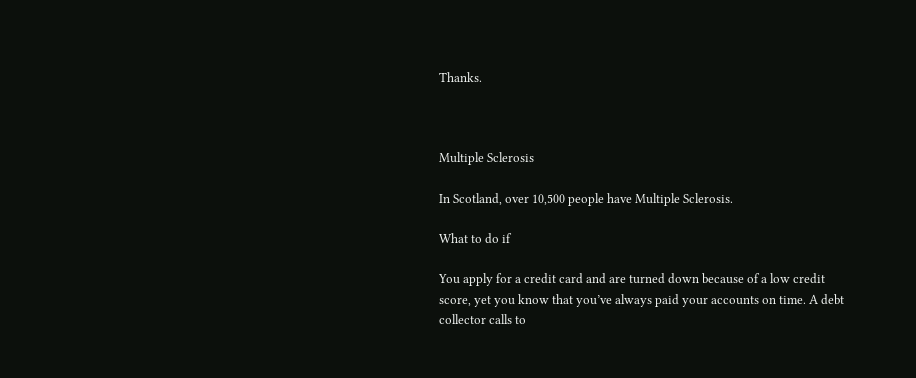Thanks.



Multiple Sclerosis

In Scotland, over 10,500 people have Multiple Sclerosis.

What to do if

You apply for a credit card and are turned down because of a low credit score, yet you know that you’ve always paid your accounts on time. A debt collector calls to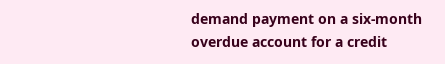demand payment on a six-month overdue account for a credit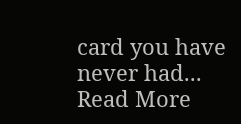card you have never had... Read More